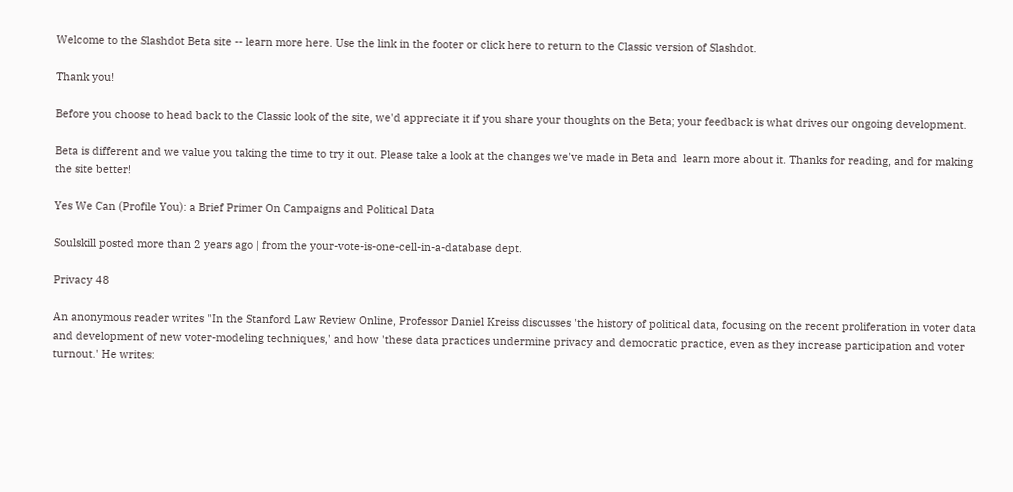Welcome to the Slashdot Beta site -- learn more here. Use the link in the footer or click here to return to the Classic version of Slashdot.

Thank you!

Before you choose to head back to the Classic look of the site, we'd appreciate it if you share your thoughts on the Beta; your feedback is what drives our ongoing development.

Beta is different and we value you taking the time to try it out. Please take a look at the changes we've made in Beta and  learn more about it. Thanks for reading, and for making the site better!

Yes We Can (Profile You): a Brief Primer On Campaigns and Political Data

Soulskill posted more than 2 years ago | from the your-vote-is-one-cell-in-a-database dept.

Privacy 48

An anonymous reader writes "In the Stanford Law Review Online, Professor Daniel Kreiss discusses 'the history of political data, focusing on the recent proliferation in voter data and development of new voter-modeling techniques,' and how 'these data practices undermine privacy and democratic practice, even as they increase participation and voter turnout.' He writes: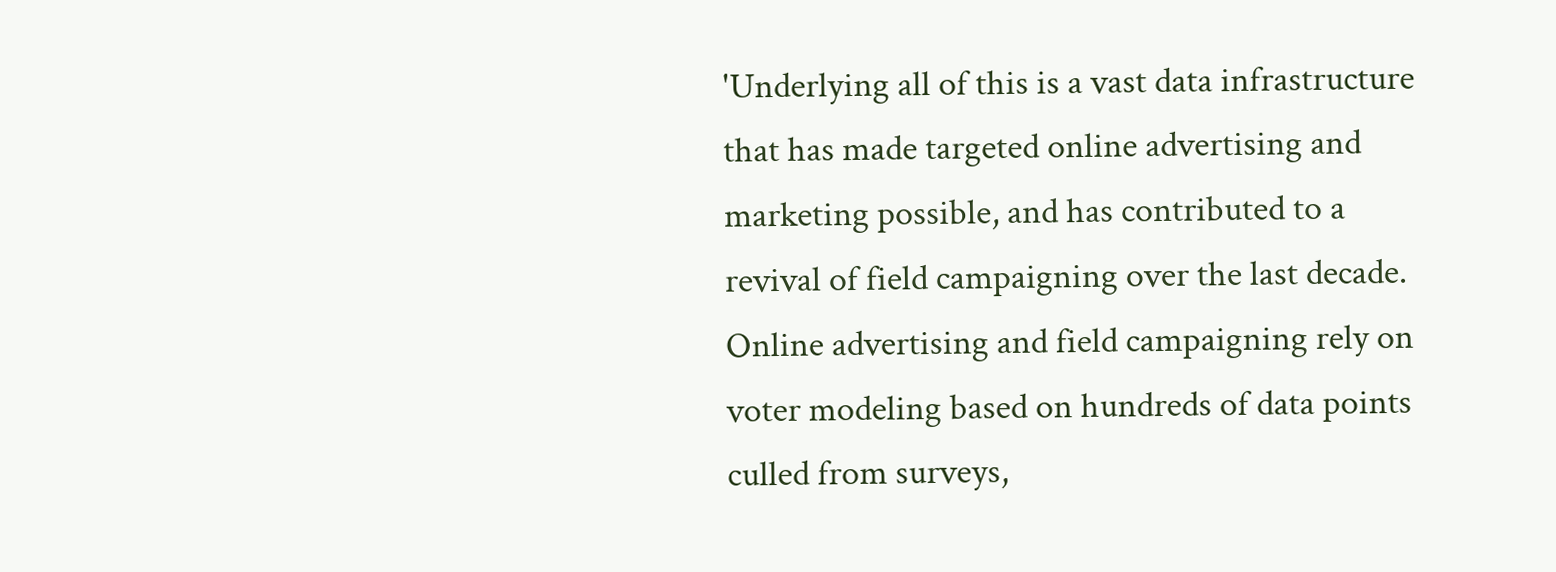'Underlying all of this is a vast data infrastructure that has made targeted online advertising and marketing possible, and has contributed to a revival of field campaigning over the last decade. Online advertising and field campaigning rely on voter modeling based on hundreds of data points culled from surveys,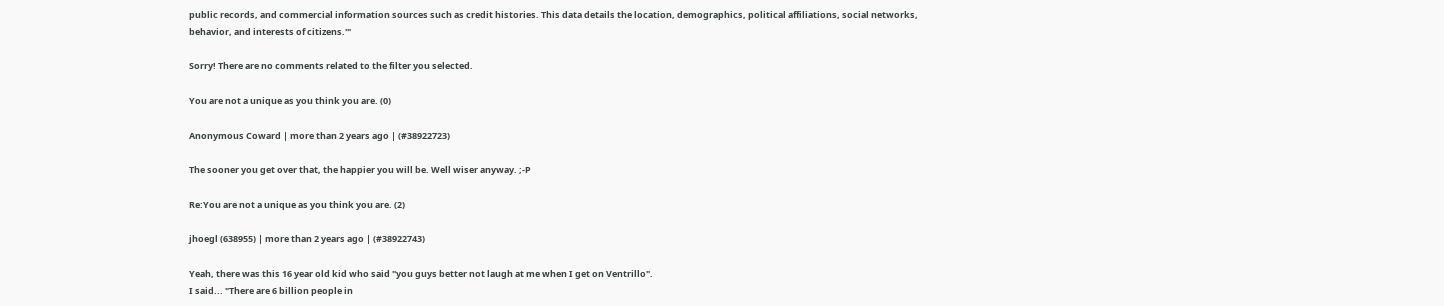public records, and commercial information sources such as credit histories. This data details the location, demographics, political affiliations, social networks, behavior, and interests of citizens.'"

Sorry! There are no comments related to the filter you selected.

You are not a unique as you think you are. (0)

Anonymous Coward | more than 2 years ago | (#38922723)

The sooner you get over that, the happier you will be. Well wiser anyway. ;-P

Re:You are not a unique as you think you are. (2)

jhoegl (638955) | more than 2 years ago | (#38922743)

Yeah, there was this 16 year old kid who said "you guys better not laugh at me when I get on Ventrillo".
I said... "There are 6 billion people in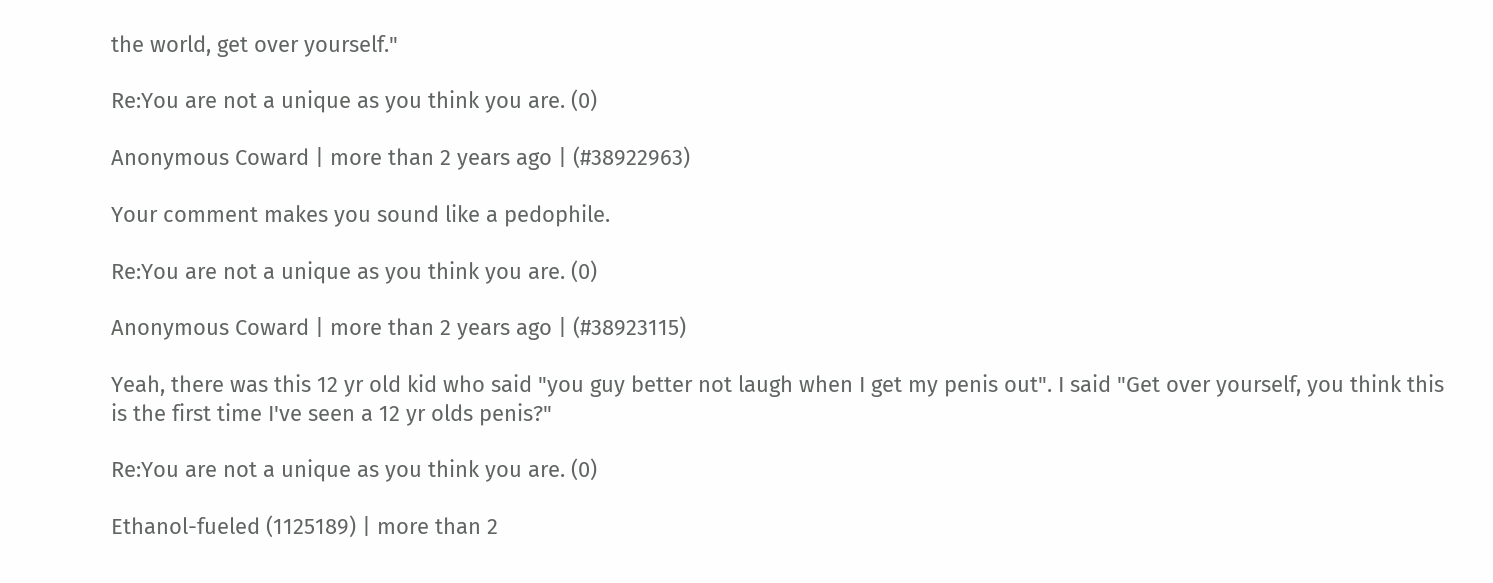the world, get over yourself."

Re:You are not a unique as you think you are. (0)

Anonymous Coward | more than 2 years ago | (#38922963)

Your comment makes you sound like a pedophile.

Re:You are not a unique as you think you are. (0)

Anonymous Coward | more than 2 years ago | (#38923115)

Yeah, there was this 12 yr old kid who said "you guy better not laugh when I get my penis out". I said "Get over yourself, you think this is the first time I've seen a 12 yr olds penis?"

Re:You are not a unique as you think you are. (0)

Ethanol-fueled (1125189) | more than 2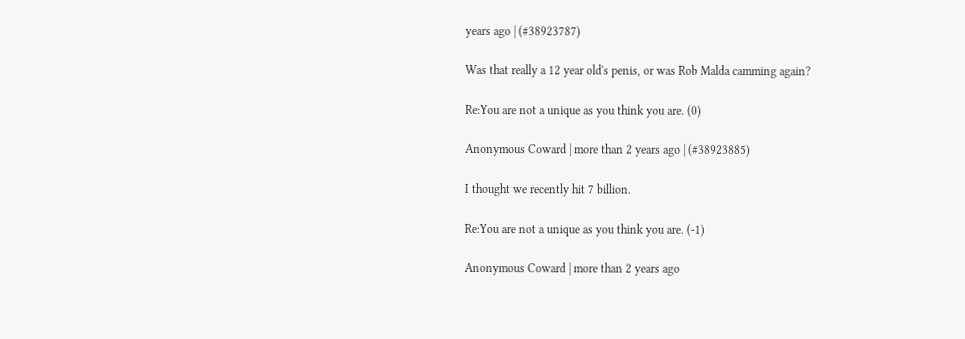years ago | (#38923787)

Was that really a 12 year old's penis, or was Rob Malda camming again?

Re:You are not a unique as you think you are. (0)

Anonymous Coward | more than 2 years ago | (#38923885)

I thought we recently hit 7 billion.

Re:You are not a unique as you think you are. (-1)

Anonymous Coward | more than 2 years ago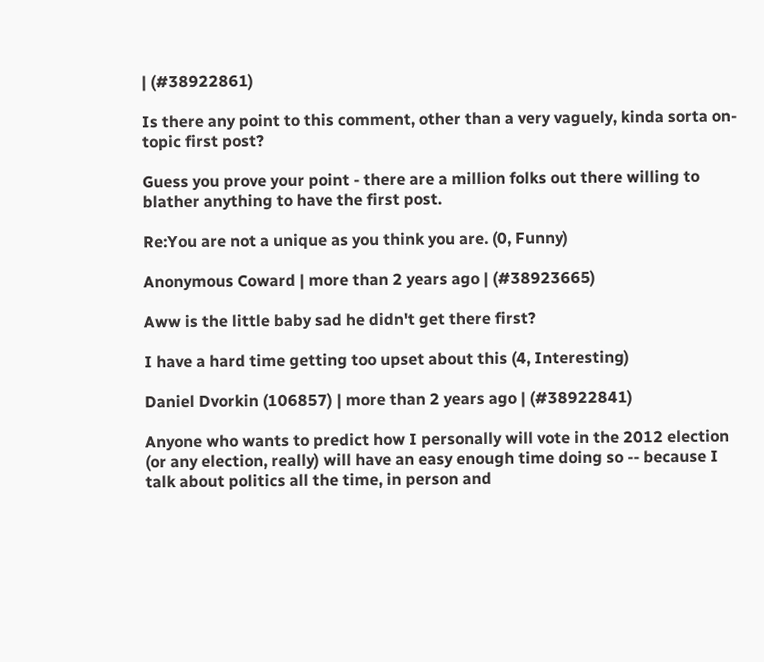| (#38922861)

Is there any point to this comment, other than a very vaguely, kinda sorta on-topic first post?

Guess you prove your point - there are a million folks out there willing to blather anything to have the first post.

Re:You are not a unique as you think you are. (0, Funny)

Anonymous Coward | more than 2 years ago | (#38923665)

Aww is the little baby sad he didn't get there first?

I have a hard time getting too upset about this (4, Interesting)

Daniel Dvorkin (106857) | more than 2 years ago | (#38922841)

Anyone who wants to predict how I personally will vote in the 2012 election (or any election, really) will have an easy enough time doing so -- because I talk about politics all the time, in person and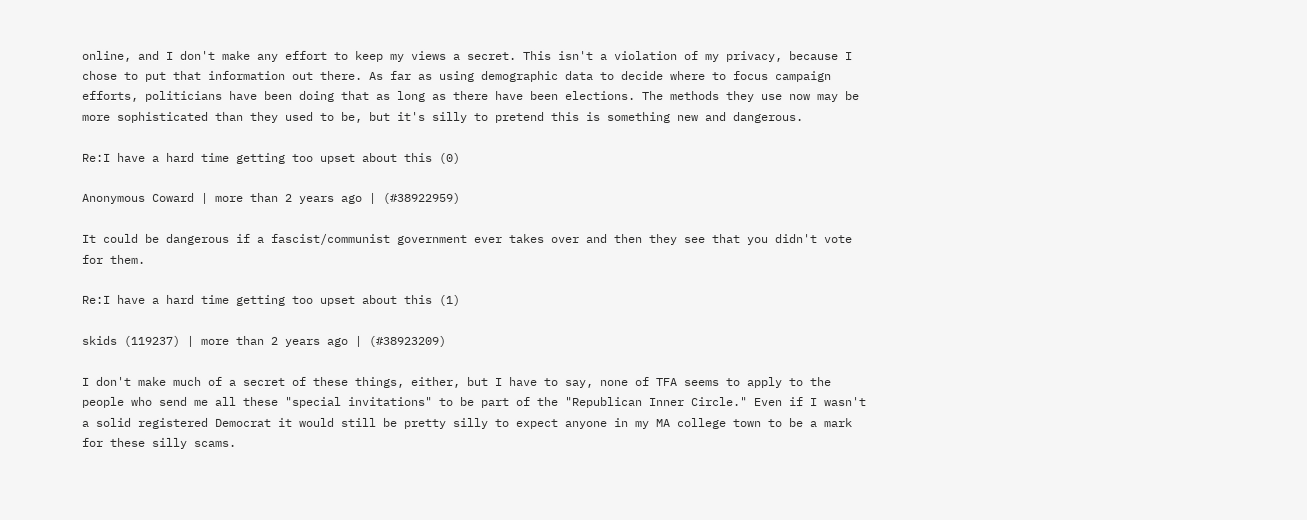online, and I don't make any effort to keep my views a secret. This isn't a violation of my privacy, because I chose to put that information out there. As far as using demographic data to decide where to focus campaign efforts, politicians have been doing that as long as there have been elections. The methods they use now may be more sophisticated than they used to be, but it's silly to pretend this is something new and dangerous.

Re:I have a hard time getting too upset about this (0)

Anonymous Coward | more than 2 years ago | (#38922959)

It could be dangerous if a fascist/communist government ever takes over and then they see that you didn't vote for them.

Re:I have a hard time getting too upset about this (1)

skids (119237) | more than 2 years ago | (#38923209)

I don't make much of a secret of these things, either, but I have to say, none of TFA seems to apply to the people who send me all these "special invitations" to be part of the "Republican Inner Circle." Even if I wasn't a solid registered Democrat it would still be pretty silly to expect anyone in my MA college town to be a mark for these silly scams.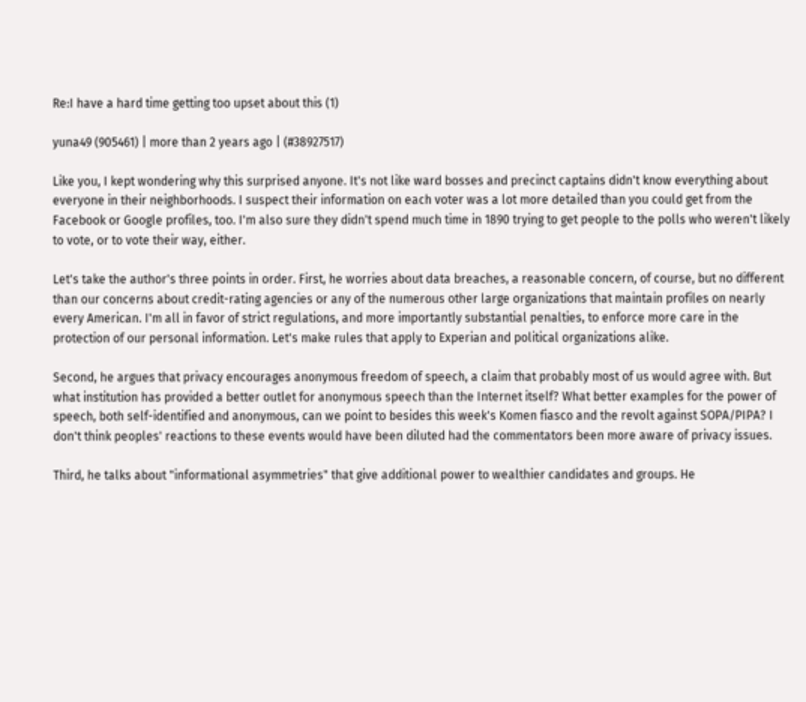Re:I have a hard time getting too upset about this (1)

yuna49 (905461) | more than 2 years ago | (#38927517)

Like you, I kept wondering why this surprised anyone. It's not like ward bosses and precinct captains didn't know everything about everyone in their neighborhoods. I suspect their information on each voter was a lot more detailed than you could get from the Facebook or Google profiles, too. I'm also sure they didn't spend much time in 1890 trying to get people to the polls who weren't likely to vote, or to vote their way, either.

Let's take the author's three points in order. First, he worries about data breaches, a reasonable concern, of course, but no different than our concerns about credit-rating agencies or any of the numerous other large organizations that maintain profiles on nearly every American. I'm all in favor of strict regulations, and more importantly substantial penalties, to enforce more care in the protection of our personal information. Let's make rules that apply to Experian and political organizations alike.

Second, he argues that privacy encourages anonymous freedom of speech, a claim that probably most of us would agree with. But what institution has provided a better outlet for anonymous speech than the Internet itself? What better examples for the power of speech, both self-identified and anonymous, can we point to besides this week's Komen fiasco and the revolt against SOPA/PIPA? I don't think peoples' reactions to these events would have been diluted had the commentators been more aware of privacy issues.

Third, he talks about "informational asymmetries" that give additional power to wealthier candidates and groups. He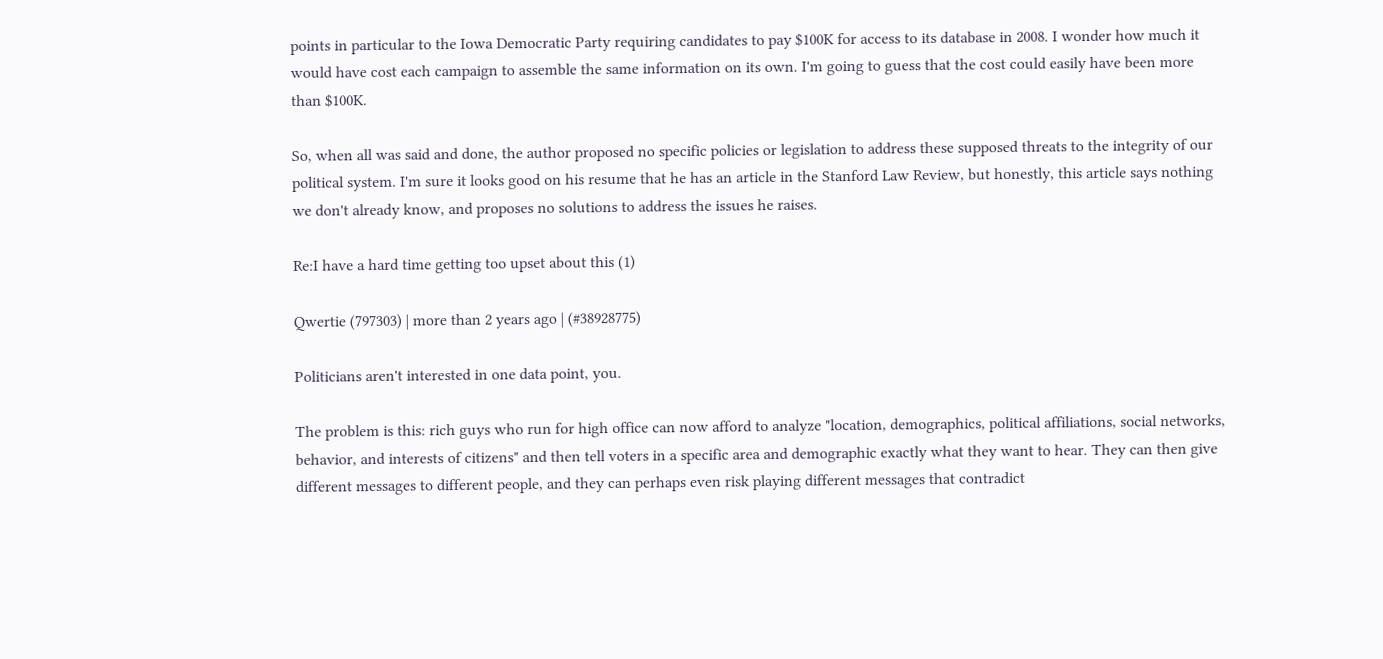points in particular to the Iowa Democratic Party requiring candidates to pay $100K for access to its database in 2008. I wonder how much it would have cost each campaign to assemble the same information on its own. I'm going to guess that the cost could easily have been more than $100K.

So, when all was said and done, the author proposed no specific policies or legislation to address these supposed threats to the integrity of our political system. I'm sure it looks good on his resume that he has an article in the Stanford Law Review, but honestly, this article says nothing we don't already know, and proposes no solutions to address the issues he raises.

Re:I have a hard time getting too upset about this (1)

Qwertie (797303) | more than 2 years ago | (#38928775)

Politicians aren't interested in one data point, you.

The problem is this: rich guys who run for high office can now afford to analyze "location, demographics, political affiliations, social networks, behavior, and interests of citizens" and then tell voters in a specific area and demographic exactly what they want to hear. They can then give different messages to different people, and they can perhaps even risk playing different messages that contradict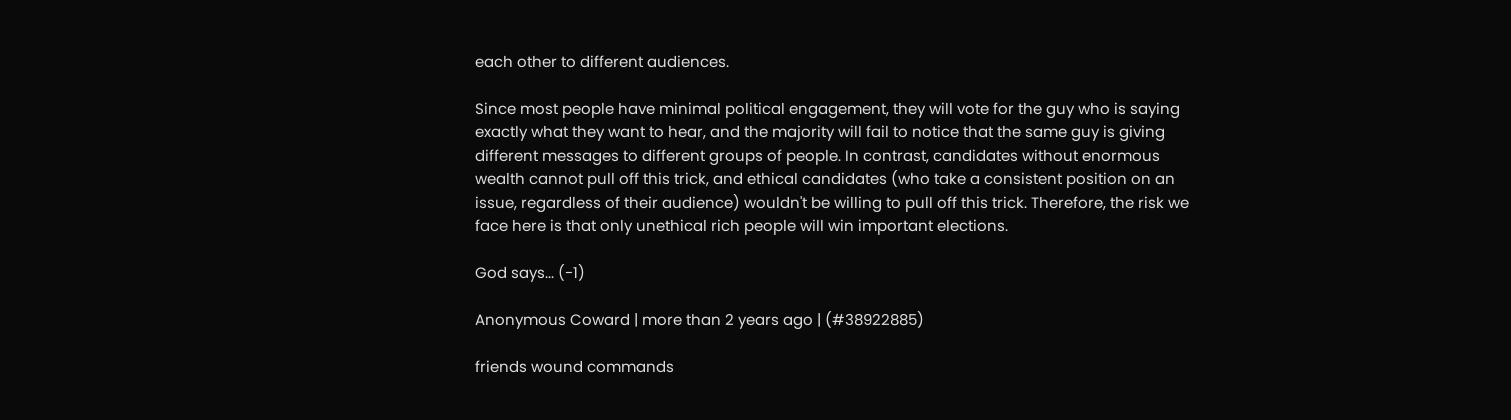each other to different audiences.

Since most people have minimal political engagement, they will vote for the guy who is saying exactly what they want to hear, and the majority will fail to notice that the same guy is giving different messages to different groups of people. In contrast, candidates without enormous wealth cannot pull off this trick, and ethical candidates (who take a consistent position on an issue, regardless of their audience) wouldn't be willing to pull off this trick. Therefore, the risk we face here is that only unethical rich people will win important elections.

God says... (-1)

Anonymous Coward | more than 2 years ago | (#38922885)

friends wound commands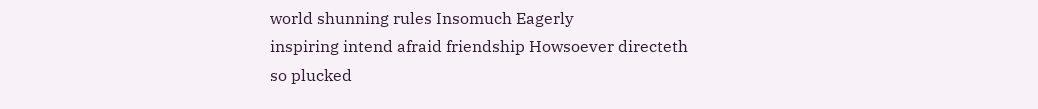world shunning rules Insomuch Eagerly
inspiring intend afraid friendship Howsoever directeth
so plucked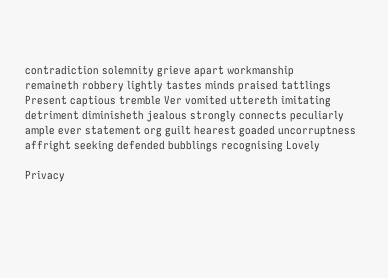contradiction solemnity grieve apart workmanship
remaineth robbery lightly tastes minds praised tattlings
Present captious tremble Ver vomited uttereth imitating
detriment diminisheth jealous strongly connects peculiarly
ample ever statement org guilt hearest goaded uncorruptness
affright seeking defended bubblings recognising Lovely

Privacy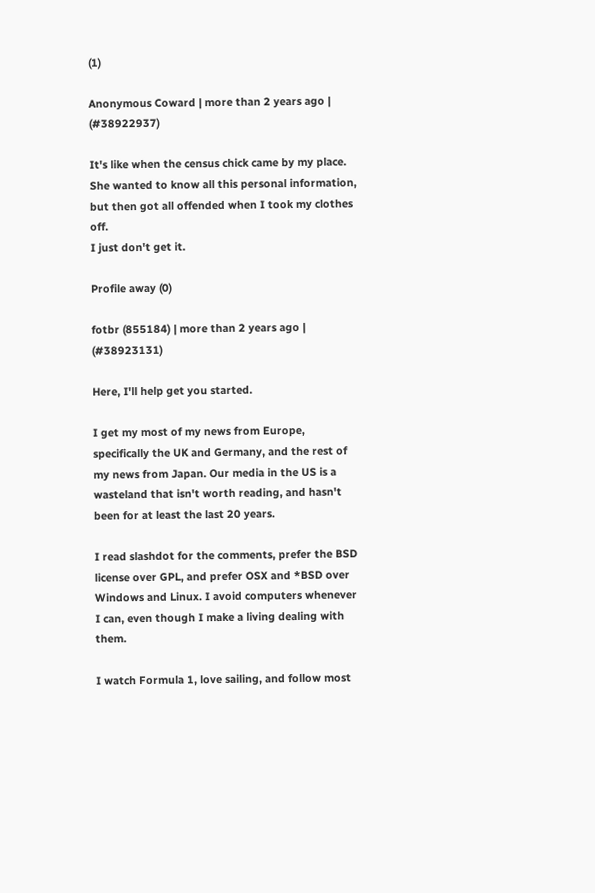(1)

Anonymous Coward | more than 2 years ago | (#38922937)

It's like when the census chick came by my place.
She wanted to know all this personal information, but then got all offended when I took my clothes off.
I just don't get it.

Profile away (0)

fotbr (855184) | more than 2 years ago | (#38923131)

Here, I'll help get you started.

I get my most of my news from Europe, specifically the UK and Germany, and the rest of my news from Japan. Our media in the US is a wasteland that isn't worth reading, and hasn't been for at least the last 20 years.

I read slashdot for the comments, prefer the BSD license over GPL, and prefer OSX and *BSD over Windows and Linux. I avoid computers whenever I can, even though I make a living dealing with them.

I watch Formula 1, love sailing, and follow most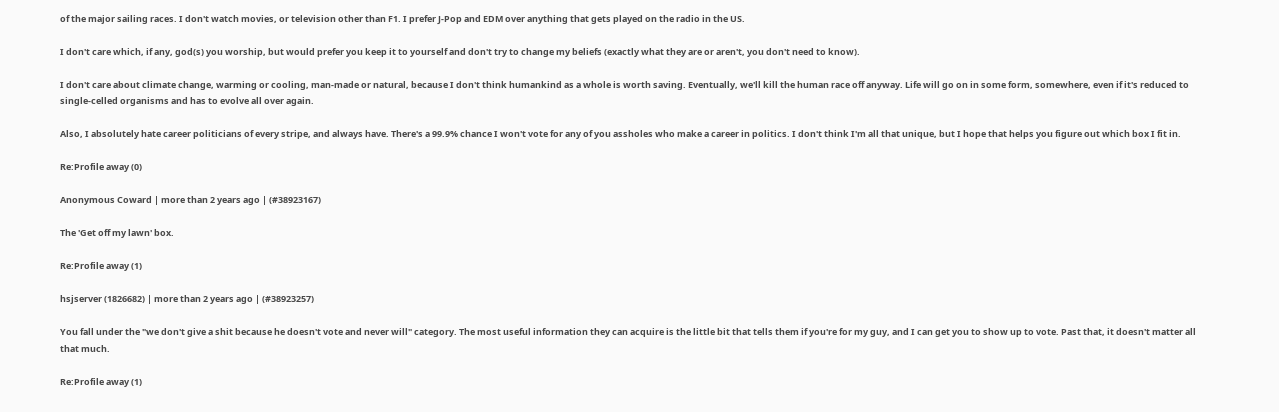of the major sailing races. I don't watch movies, or television other than F1. I prefer J-Pop and EDM over anything that gets played on the radio in the US.

I don't care which, if any, god(s) you worship, but would prefer you keep it to yourself and don't try to change my beliefs (exactly what they are or aren't, you don't need to know).

I don't care about climate change, warming or cooling, man-made or natural, because I don't think humankind as a whole is worth saving. Eventually, we'll kill the human race off anyway. Life will go on in some form, somewhere, even if it's reduced to single-celled organisms and has to evolve all over again.

Also, I absolutely hate career politicians of every stripe, and always have. There's a 99.9% chance I won't vote for any of you assholes who make a career in politics. I don't think I'm all that unique, but I hope that helps you figure out which box I fit in.

Re:Profile away (0)

Anonymous Coward | more than 2 years ago | (#38923167)

The 'Get off my lawn' box.

Re:Profile away (1)

hsjserver (1826682) | more than 2 years ago | (#38923257)

You fall under the "we don't give a shit because he doesn't vote and never will" category. The most useful information they can acquire is the little bit that tells them if you're for my guy, and I can get you to show up to vote. Past that, it doesn't matter all that much.

Re:Profile away (1)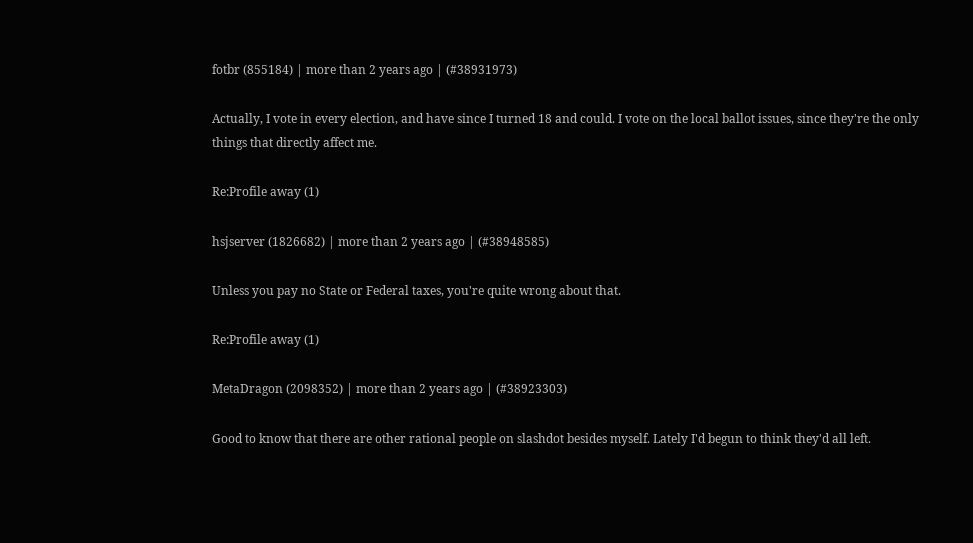fotbr (855184) | more than 2 years ago | (#38931973)

Actually, I vote in every election, and have since I turned 18 and could. I vote on the local ballot issues, since they're the only things that directly affect me.

Re:Profile away (1)

hsjserver (1826682) | more than 2 years ago | (#38948585)

Unless you pay no State or Federal taxes, you're quite wrong about that.

Re:Profile away (1)

MetaDragon (2098352) | more than 2 years ago | (#38923303)

Good to know that there are other rational people on slashdot besides myself. Lately I'd begun to think they'd all left.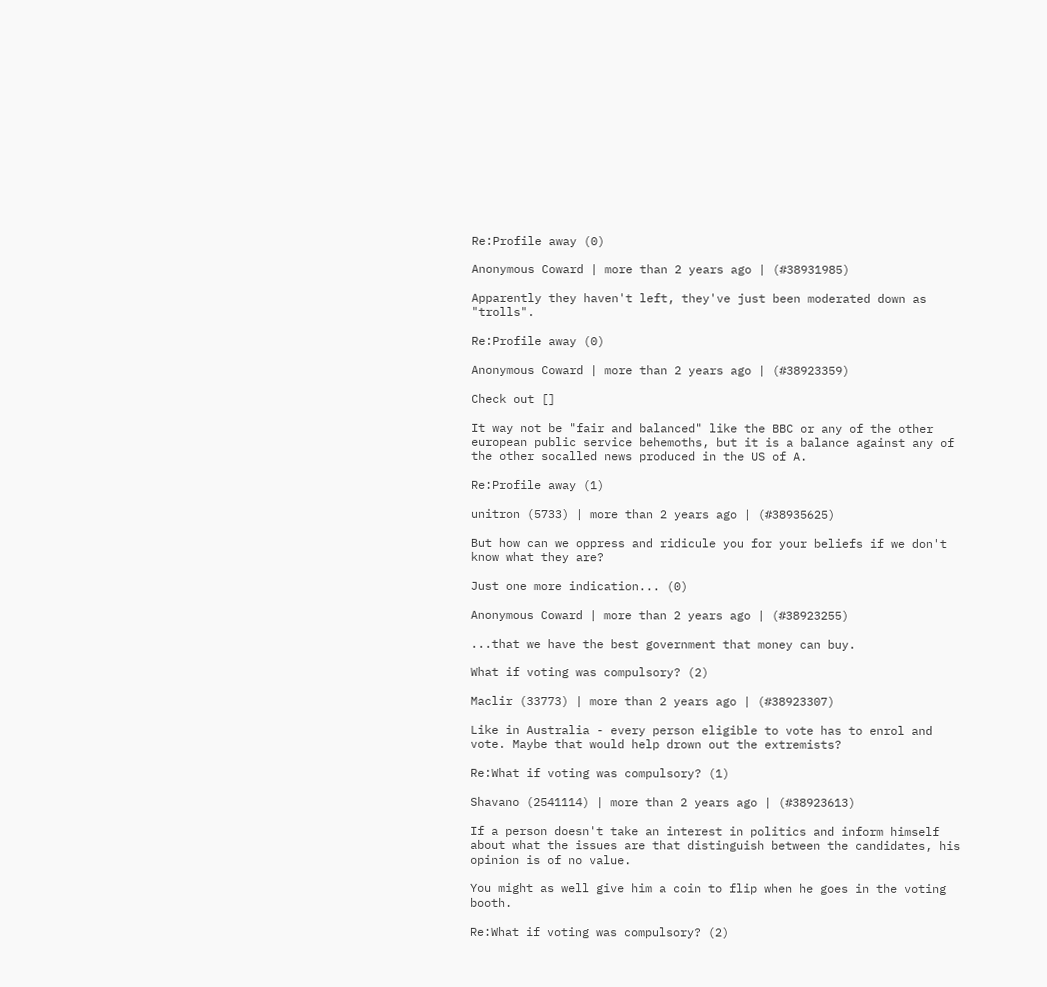Re:Profile away (0)

Anonymous Coward | more than 2 years ago | (#38931985)

Apparently they haven't left, they've just been moderated down as "trolls".

Re:Profile away (0)

Anonymous Coward | more than 2 years ago | (#38923359)

Check out []

It way not be "fair and balanced" like the BBC or any of the other european public service behemoths, but it is a balance against any of the other socalled news produced in the US of A.

Re:Profile away (1)

unitron (5733) | more than 2 years ago | (#38935625)

But how can we oppress and ridicule you for your beliefs if we don't know what they are?

Just one more indication... (0)

Anonymous Coward | more than 2 years ago | (#38923255)

...that we have the best government that money can buy.

What if voting was compulsory? (2)

Maclir (33773) | more than 2 years ago | (#38923307)

Like in Australia - every person eligible to vote has to enrol and vote. Maybe that would help drown out the extremists?

Re:What if voting was compulsory? (1)

Shavano (2541114) | more than 2 years ago | (#38923613)

If a person doesn't take an interest in politics and inform himself about what the issues are that distinguish between the candidates, his opinion is of no value.

You might as well give him a coin to flip when he goes in the voting booth.

Re:What if voting was compulsory? (2)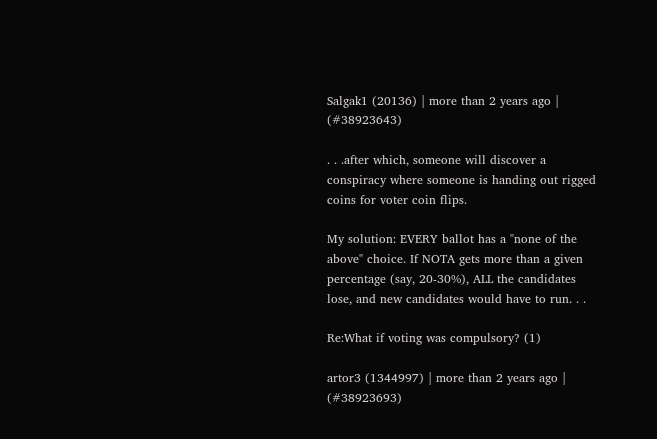Salgak1 (20136) | more than 2 years ago | (#38923643)

. . .after which, someone will discover a conspiracy where someone is handing out rigged coins for voter coin flips.

My solution: EVERY ballot has a "none of the above" choice. If NOTA gets more than a given percentage (say, 20-30%), ALL the candidates lose, and new candidates would have to run. . .

Re:What if voting was compulsory? (1)

artor3 (1344997) | more than 2 years ago | (#38923693)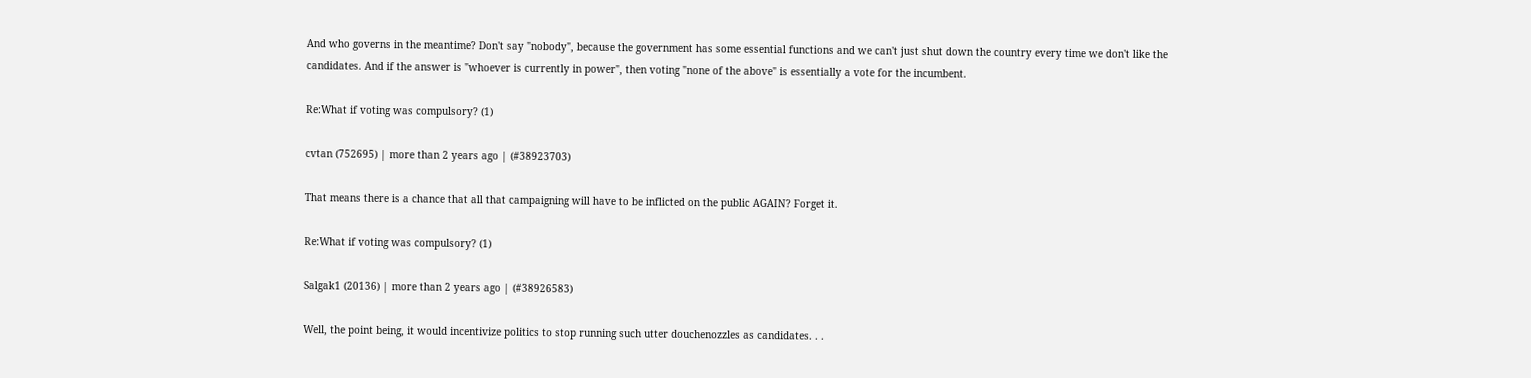And who governs in the meantime? Don't say "nobody", because the government has some essential functions and we can't just shut down the country every time we don't like the candidates. And if the answer is "whoever is currently in power", then voting "none of the above" is essentially a vote for the incumbent.

Re:What if voting was compulsory? (1)

cvtan (752695) | more than 2 years ago | (#38923703)

That means there is a chance that all that campaigning will have to be inflicted on the public AGAIN? Forget it.

Re:What if voting was compulsory? (1)

Salgak1 (20136) | more than 2 years ago | (#38926583)

Well, the point being, it would incentivize politics to stop running such utter douchenozzles as candidates. . .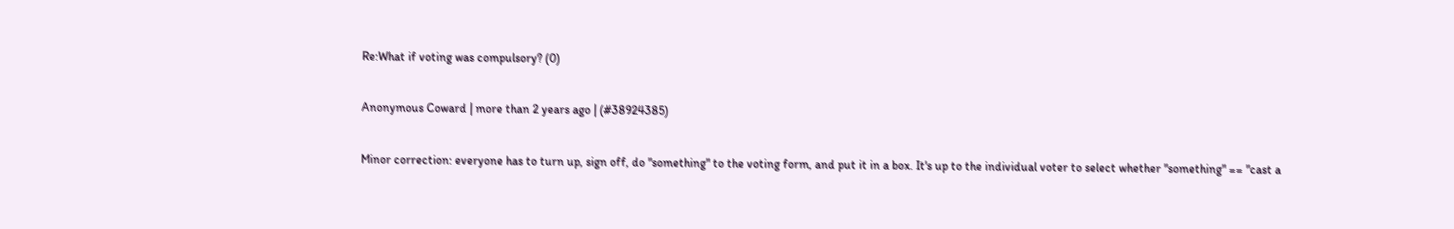Re:What if voting was compulsory? (0)

Anonymous Coward | more than 2 years ago | (#38924385)

Minor correction: everyone has to turn up, sign off, do "something" to the voting form, and put it in a box. It's up to the individual voter to select whether "something" == "cast a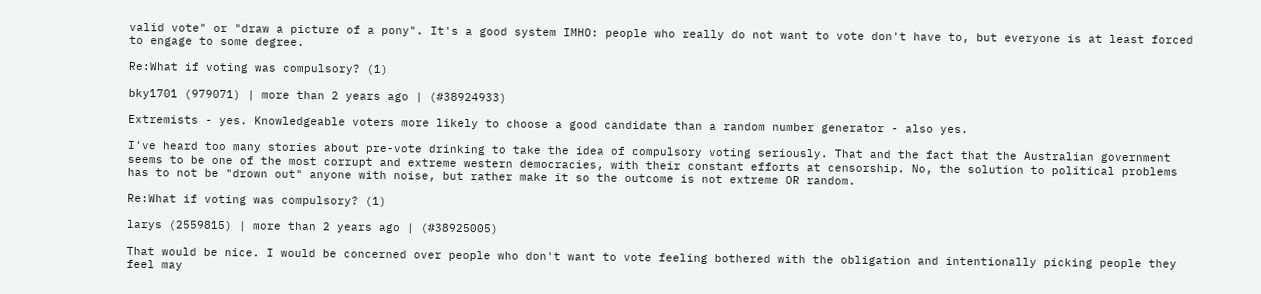valid vote" or "draw a picture of a pony". It's a good system IMHO: people who really do not want to vote don't have to, but everyone is at least forced to engage to some degree.

Re:What if voting was compulsory? (1)

bky1701 (979071) | more than 2 years ago | (#38924933)

Extremists - yes. Knowledgeable voters more likely to choose a good candidate than a random number generator - also yes.

I've heard too many stories about pre-vote drinking to take the idea of compulsory voting seriously. That and the fact that the Australian government seems to be one of the most corrupt and extreme western democracies, with their constant efforts at censorship. No, the solution to political problems has to not be "drown out" anyone with noise, but rather make it so the outcome is not extreme OR random.

Re:What if voting was compulsory? (1)

larys (2559815) | more than 2 years ago | (#38925005)

That would be nice. I would be concerned over people who don't want to vote feeling bothered with the obligation and intentionally picking people they feel may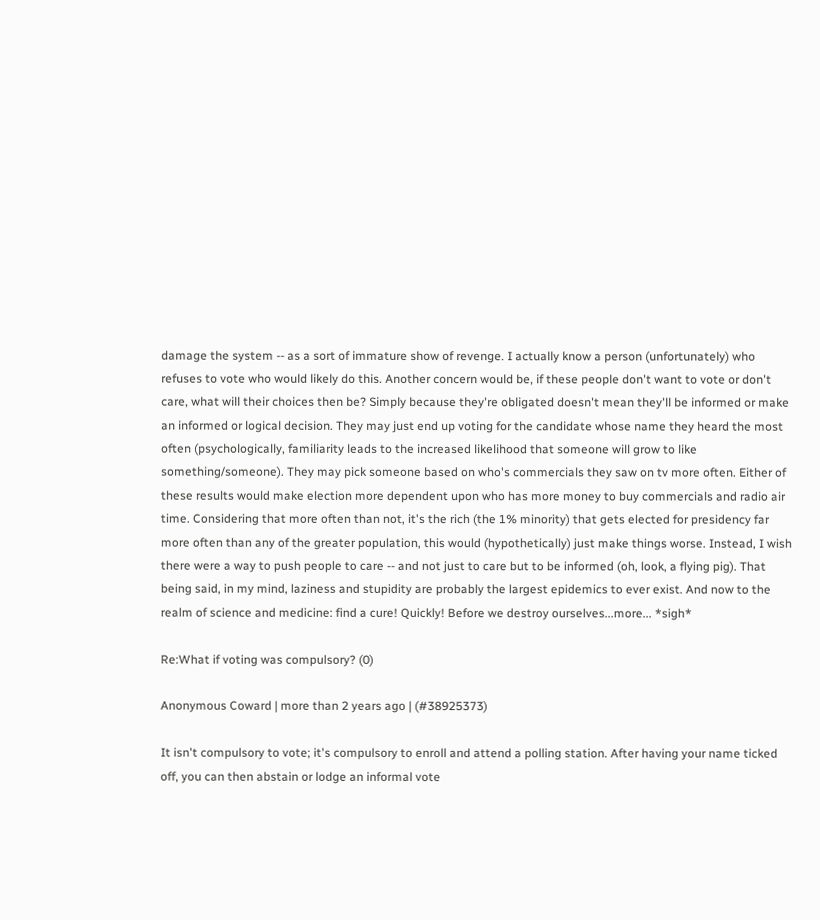damage the system -- as a sort of immature show of revenge. I actually know a person (unfortunately) who refuses to vote who would likely do this. Another concern would be, if these people don't want to vote or don't care, what will their choices then be? Simply because they're obligated doesn't mean they'll be informed or make an informed or logical decision. They may just end up voting for the candidate whose name they heard the most often (psychologically, familiarity leads to the increased likelihood that someone will grow to like something/someone). They may pick someone based on who's commercials they saw on tv more often. Either of these results would make election more dependent upon who has more money to buy commercials and radio air time. Considering that more often than not, it's the rich (the 1% minority) that gets elected for presidency far more often than any of the greater population, this would (hypothetically) just make things worse. Instead, I wish there were a way to push people to care -- and not just to care but to be informed (oh, look, a flying pig). That being said, in my mind, laziness and stupidity are probably the largest epidemics to ever exist. And now to the realm of science and medicine: find a cure! Quickly! Before we destroy ourselves...more... *sigh*

Re:What if voting was compulsory? (0)

Anonymous Coward | more than 2 years ago | (#38925373)

It isn't compulsory to vote; it's compulsory to enroll and attend a polling station. After having your name ticked off, you can then abstain or lodge an informal vote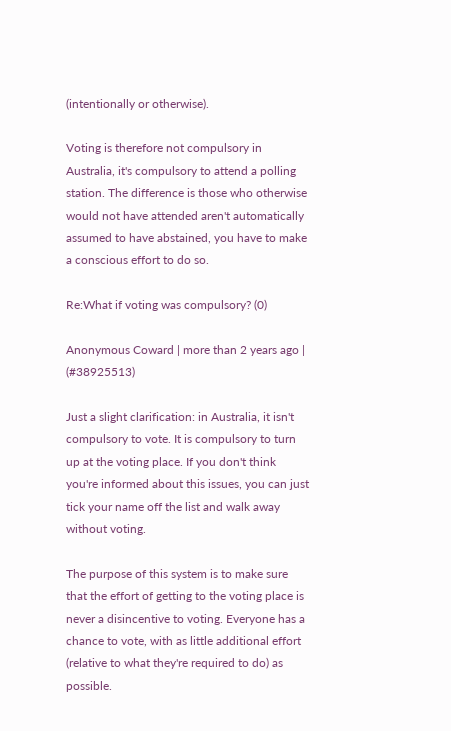(intentionally or otherwise).

Voting is therefore not compulsory in Australia, it's compulsory to attend a polling station. The difference is those who otherwise would not have attended aren't automatically assumed to have abstained, you have to make a conscious effort to do so.

Re:What if voting was compulsory? (0)

Anonymous Coward | more than 2 years ago | (#38925513)

Just a slight clarification: in Australia, it isn't compulsory to vote. It is compulsory to turn up at the voting place. If you don't think you're informed about this issues, you can just tick your name off the list and walk away without voting.

The purpose of this system is to make sure that the effort of getting to the voting place is never a disincentive to voting. Everyone has a chance to vote, with as little additional effort (relative to what they're required to do) as possible.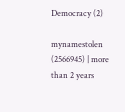Democracy (2)

mynamestolen (2566945) | more than 2 years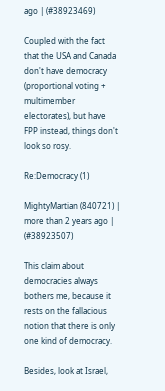ago | (#38923469)

Coupled with the fact that the USA and Canada don't have democracy (proportional voting + multimember electorates), but have FPP instead, things don't look so rosy.

Re:Democracy (1)

MightyMartian (840721) | more than 2 years ago | (#38923507)

This claim about democracies always bothers me, because it rests on the fallacious notion that there is only one kind of democracy.

Besides, look at Israel,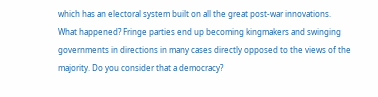which has an electoral system built on all the great post-war innovations. What happened? Fringe parties end up becoming kingmakers and swinging governments in directions in many cases directly opposed to the views of the majority. Do you consider that a democracy?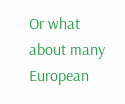Or what about many European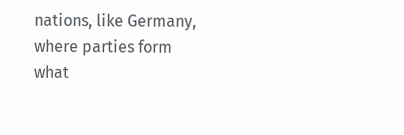nations, like Germany, where parties form what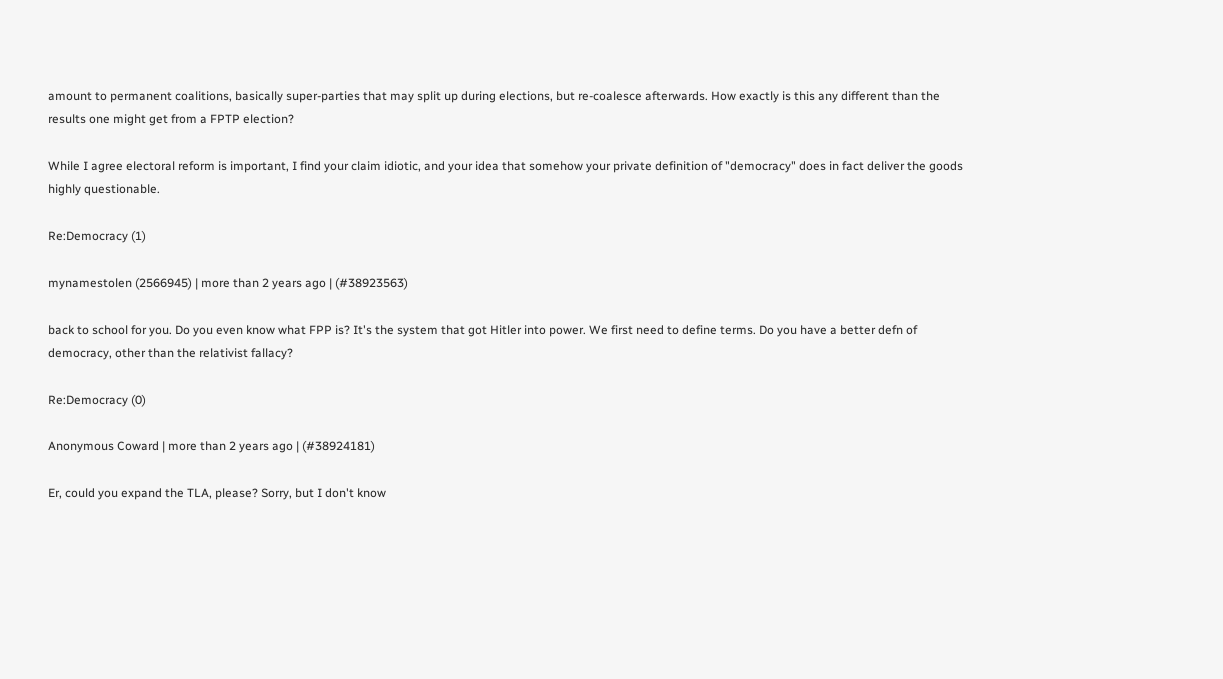amount to permanent coalitions, basically super-parties that may split up during elections, but re-coalesce afterwards. How exactly is this any different than the results one might get from a FPTP election?

While I agree electoral reform is important, I find your claim idiotic, and your idea that somehow your private definition of "democracy" does in fact deliver the goods highly questionable.

Re:Democracy (1)

mynamestolen (2566945) | more than 2 years ago | (#38923563)

back to school for you. Do you even know what FPP is? It's the system that got Hitler into power. We first need to define terms. Do you have a better defn of democracy, other than the relativist fallacy?

Re:Democracy (0)

Anonymous Coward | more than 2 years ago | (#38924181)

Er, could you expand the TLA, please? Sorry, but I don't know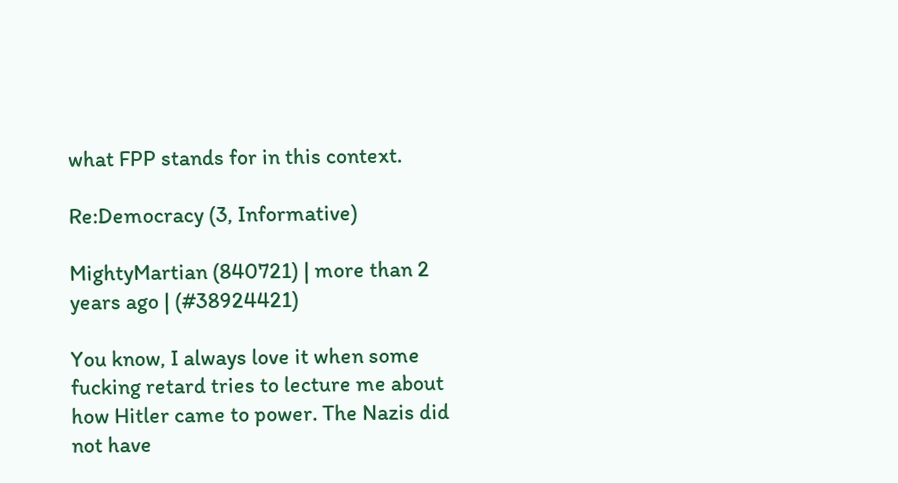what FPP stands for in this context.

Re:Democracy (3, Informative)

MightyMartian (840721) | more than 2 years ago | (#38924421)

You know, I always love it when some fucking retard tries to lecture me about how Hitler came to power. The Nazis did not have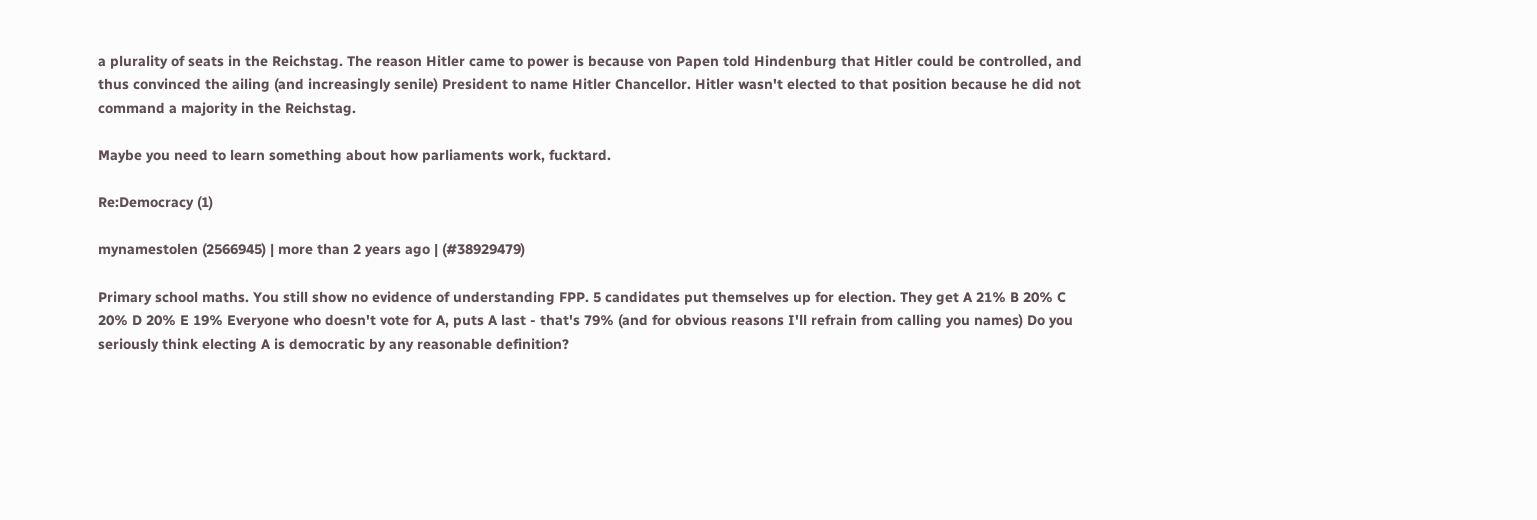a plurality of seats in the Reichstag. The reason Hitler came to power is because von Papen told Hindenburg that Hitler could be controlled, and thus convinced the ailing (and increasingly senile) President to name Hitler Chancellor. Hitler wasn't elected to that position because he did not command a majority in the Reichstag.

Maybe you need to learn something about how parliaments work, fucktard.

Re:Democracy (1)

mynamestolen (2566945) | more than 2 years ago | (#38929479)

Primary school maths. You still show no evidence of understanding FPP. 5 candidates put themselves up for election. They get A 21% B 20% C 20% D 20% E 19% Everyone who doesn't vote for A, puts A last - that's 79% (and for obvious reasons I'll refrain from calling you names) Do you seriously think electing A is democratic by any reasonable definition?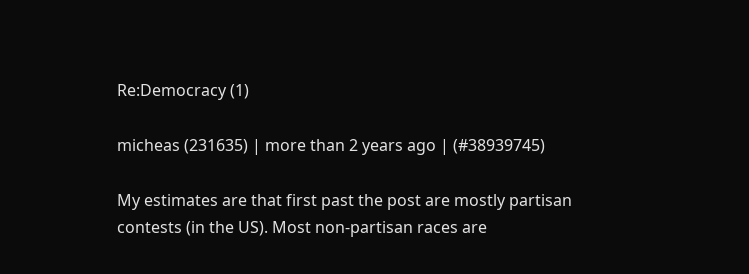Re:Democracy (1)

micheas (231635) | more than 2 years ago | (#38939745)

My estimates are that first past the post are mostly partisan contests (in the US). Most non-partisan races are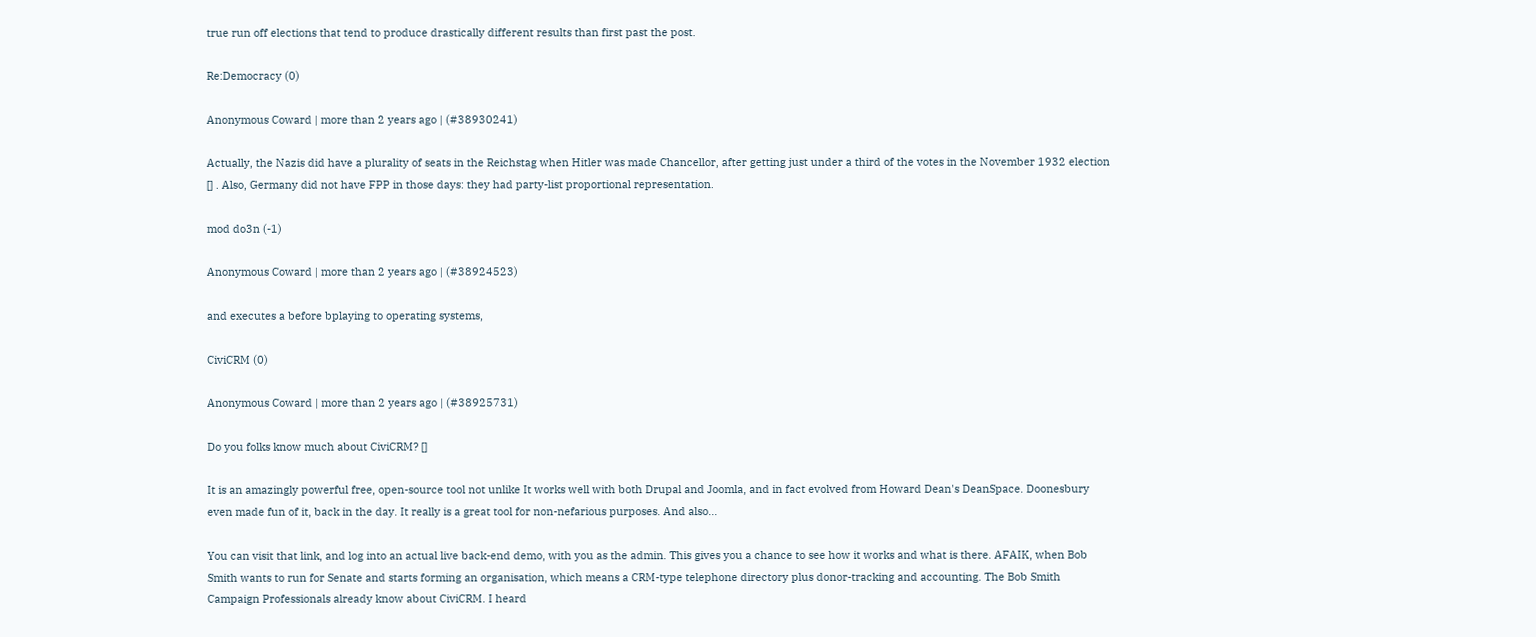true run off elections that tend to produce drastically different results than first past the post.

Re:Democracy (0)

Anonymous Coward | more than 2 years ago | (#38930241)

Actually, the Nazis did have a plurality of seats in the Reichstag when Hitler was made Chancellor, after getting just under a third of the votes in the November 1932 election [] . Also, Germany did not have FPP in those days: they had party-list proportional representation.

mod do3n (-1)

Anonymous Coward | more than 2 years ago | (#38924523)

and executes a before bplaying to operating systems,

CiviCRM (0)

Anonymous Coward | more than 2 years ago | (#38925731)

Do you folks know much about CiviCRM? []

It is an amazingly powerful free, open-source tool not unlike It works well with both Drupal and Joomla, and in fact evolved from Howard Dean's DeanSpace. Doonesbury even made fun of it, back in the day. It really is a great tool for non-nefarious purposes. And also...

You can visit that link, and log into an actual live back-end demo, with you as the admin. This gives you a chance to see how it works and what is there. AFAIK, when Bob Smith wants to run for Senate and starts forming an organisation, which means a CRM-type telephone directory plus donor-tracking and accounting. The Bob Smith Campaign Professionals already know about CiviCRM. I heard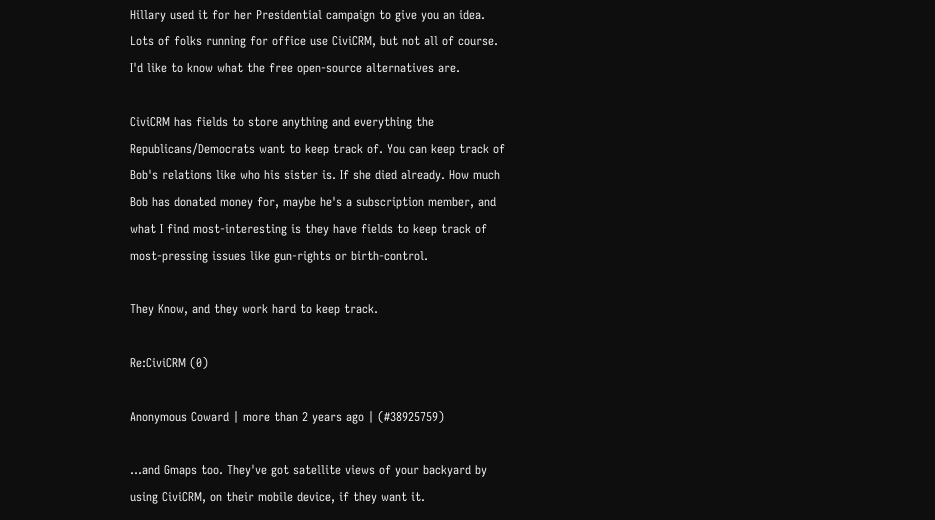Hillary used it for her Presidential campaign to give you an idea. Lots of folks running for office use CiviCRM, but not all of course. I'd like to know what the free open-source alternatives are.

CiviCRM has fields to store anything and everything the Republicans/Democrats want to keep track of. You can keep track of Bob's relations like who his sister is. If she died already. How much Bob has donated money for, maybe he's a subscription member, and what I find most-interesting is they have fields to keep track of most-pressing issues like gun-rights or birth-control.

They Know, and they work hard to keep track.

Re:CiviCRM (0)

Anonymous Coward | more than 2 years ago | (#38925759)

...and Gmaps too. They've got satellite views of your backyard by using CiviCRM, on their mobile device, if they want it.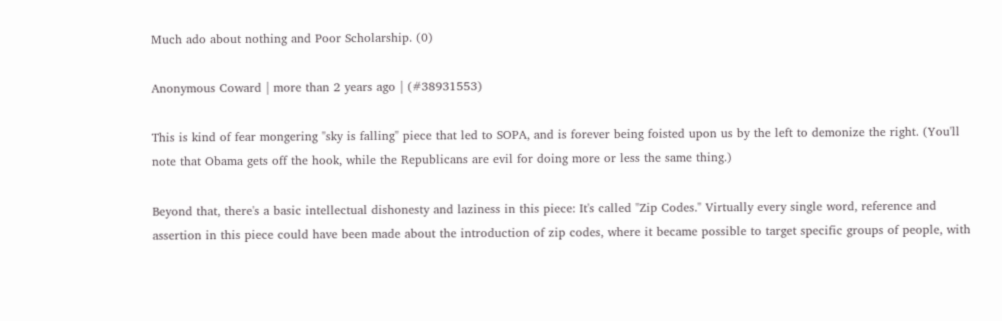Much ado about nothing and Poor Scholarship. (0)

Anonymous Coward | more than 2 years ago | (#38931553)

This is kind of fear mongering "sky is falling" piece that led to SOPA, and is forever being foisted upon us by the left to demonize the right. (You'll note that Obama gets off the hook, while the Republicans are evil for doing more or less the same thing.)

Beyond that, there's a basic intellectual dishonesty and laziness in this piece: It's called "Zip Codes." Virtually every single word, reference and assertion in this piece could have been made about the introduction of zip codes, where it became possible to target specific groups of people, with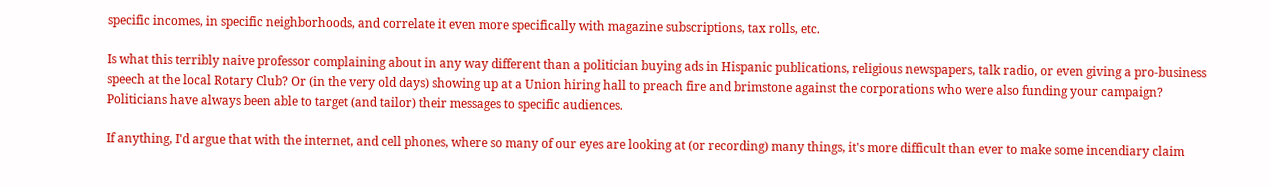specific incomes, in specific neighborhoods, and correlate it even more specifically with magazine subscriptions, tax rolls, etc.

Is what this terribly naive professor complaining about in any way different than a politician buying ads in Hispanic publications, religious newspapers, talk radio, or even giving a pro-business speech at the local Rotary Club? Or (in the very old days) showing up at a Union hiring hall to preach fire and brimstone against the corporations who were also funding your campaign? Politicians have always been able to target (and tailor) their messages to specific audiences.

If anything, I'd argue that with the internet, and cell phones, where so many of our eyes are looking at (or recording) many things, it's more difficult than ever to make some incendiary claim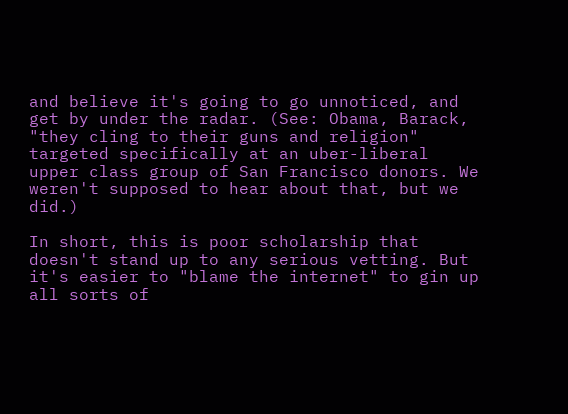and believe it's going to go unnoticed, and get by under the radar. (See: Obama, Barack, "they cling to their guns and religion" targeted specifically at an uber-liberal upper class group of San Francisco donors. We weren't supposed to hear about that, but we did.)

In short, this is poor scholarship that doesn't stand up to any serious vetting. But it's easier to "blame the internet" to gin up all sorts of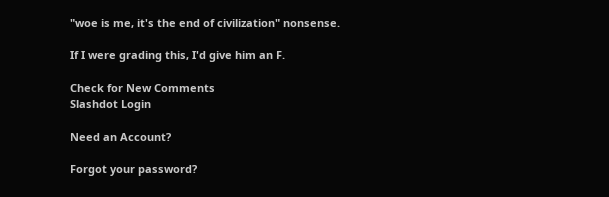"woe is me, it's the end of civilization" nonsense.

If I were grading this, I'd give him an F.

Check for New Comments
Slashdot Login

Need an Account?

Forgot your password?